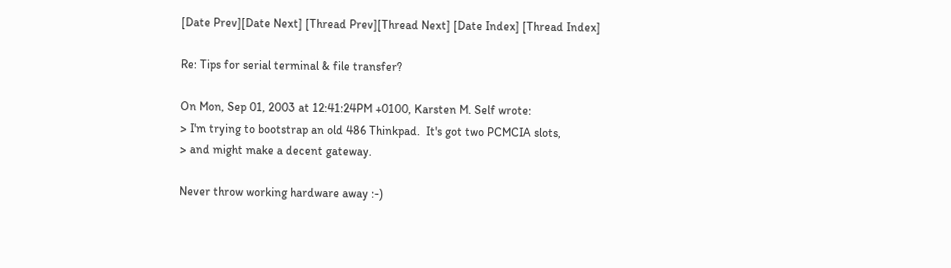[Date Prev][Date Next] [Thread Prev][Thread Next] [Date Index] [Thread Index]

Re: Tips for serial terminal & file transfer?

On Mon, Sep 01, 2003 at 12:41:24PM +0100, Karsten M. Self wrote:
> I'm trying to bootstrap an old 486 Thinkpad.  It's got two PCMCIA slots,
> and might make a decent gateway.

Never throw working hardware away :-)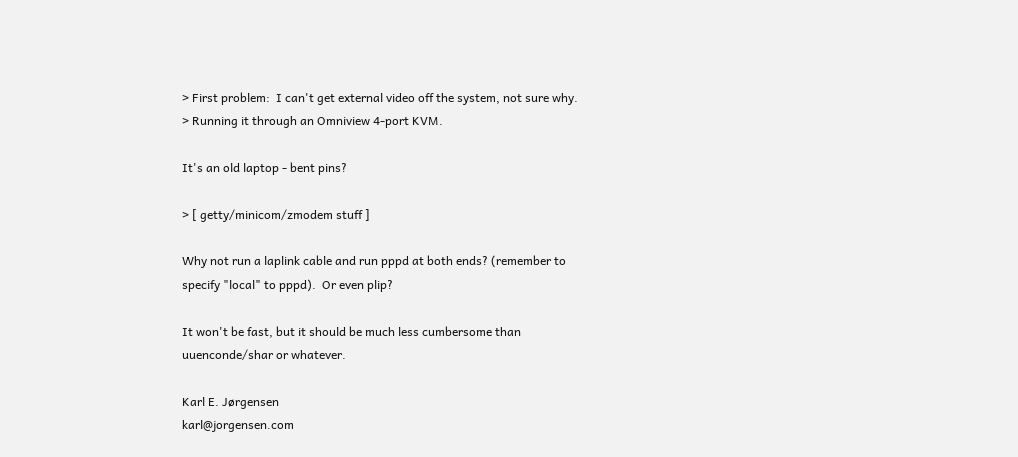> First problem:  I can't get external video off the system, not sure why.
> Running it through an Omniview 4-port KVM.

It's an old laptop - bent pins?

> [ getty/minicom/zmodem stuff ]

Why not run a laplink cable and run pppd at both ends? (remember to
specify "local" to pppd).  Or even plip?

It won't be fast, but it should be much less cumbersome than
uuenconde/shar or whatever.

Karl E. Jørgensen
karl@jorgensen.com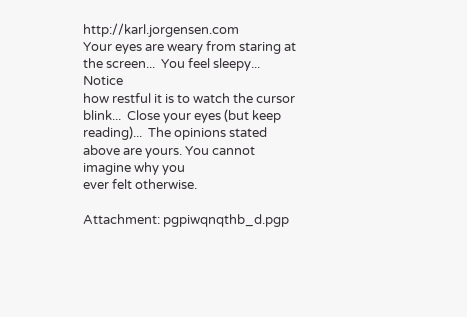http://karl.jorgensen.com
Your eyes are weary from staring at the screen...  You feel sleepy...  Notice
how restful it is to watch the cursor blink...  Close your eyes (but keep
reading)...  The opinions stated above are yours. You cannot imagine why you
ever felt otherwise.

Attachment: pgpiwqnqthb_d.pgp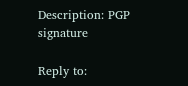Description: PGP signature

Reply to: